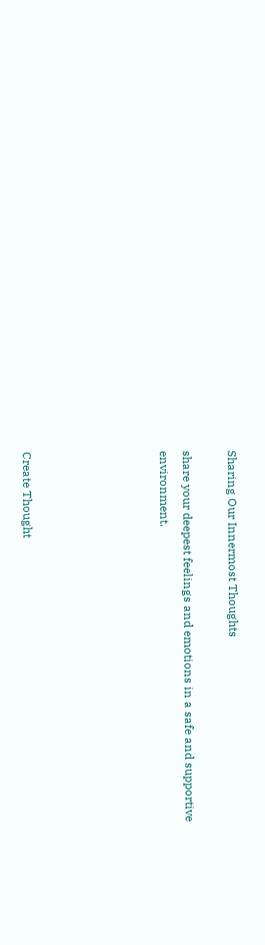Sharing Our Innermost Thoughts

share your deepest feelings and emotions in a safe and supportive environment.





Create Thought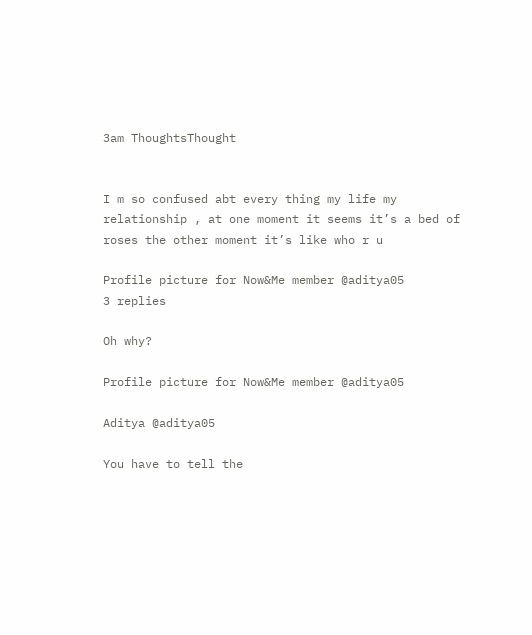3am ThoughtsThought


I m so confused abt every thing my life my relationship , at one moment it seems it’s a bed of roses the other moment it’s like who r u

Profile picture for Now&Me member @aditya05
3 replies

Oh why?

Profile picture for Now&Me member @aditya05

Aditya @aditya05

You have to tell the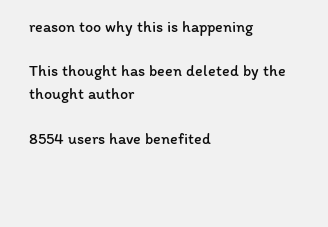reason too why this is happening

This thought has been deleted by the thought author

8554 users have benefited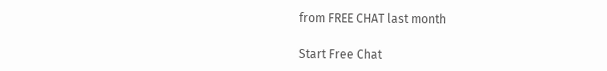from FREE CHAT last month

Start Free Chat